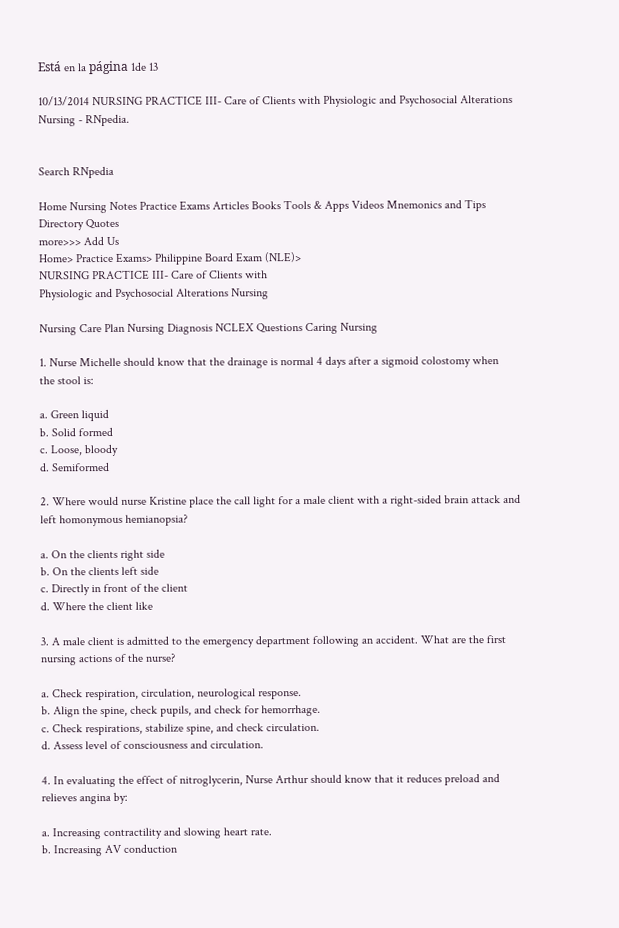Está en la página 1de 13

10/13/2014 NURSING PRACTICE III- Care of Clients with Physiologic and Psychosocial Alterations Nursing - RNpedia.


Search RNpedia

Home Nursing Notes Practice Exams Articles Books Tools & Apps Videos Mnemonics and Tips Directory Quotes
more>>> Add Us
Home> Practice Exams> Philippine Board Exam (NLE)>
NURSING PRACTICE III- Care of Clients with
Physiologic and Psychosocial Alterations Nursing

Nursing Care Plan Nursing Diagnosis NCLEX Questions Caring Nursing

1. Nurse Michelle should know that the drainage is normal 4 days after a sigmoid colostomy when
the stool is:

a. Green liquid
b. Solid formed
c. Loose, bloody
d. Semiformed

2. Where would nurse Kristine place the call light for a male client with a right-sided brain attack and
left homonymous hemianopsia?

a. On the clients right side
b. On the clients left side
c. Directly in front of the client
d. Where the client like

3. A male client is admitted to the emergency department following an accident. What are the first
nursing actions of the nurse?

a. Check respiration, circulation, neurological response.
b. Align the spine, check pupils, and check for hemorrhage.
c. Check respirations, stabilize spine, and check circulation.
d. Assess level of consciousness and circulation.

4. In evaluating the effect of nitroglycerin, Nurse Arthur should know that it reduces preload and
relieves angina by:

a. Increasing contractility and slowing heart rate.
b. Increasing AV conduction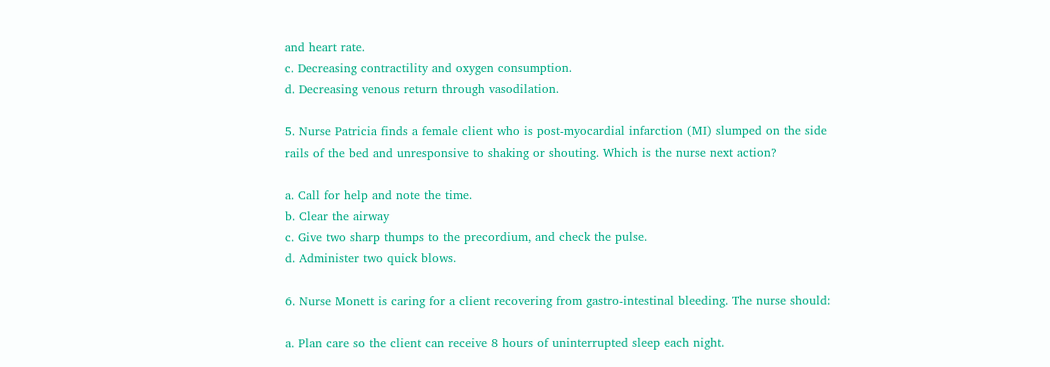and heart rate.
c. Decreasing contractility and oxygen consumption.
d. Decreasing venous return through vasodilation.

5. Nurse Patricia finds a female client who is post-myocardial infarction (MI) slumped on the side
rails of the bed and unresponsive to shaking or shouting. Which is the nurse next action?

a. Call for help and note the time.
b. Clear the airway
c. Give two sharp thumps to the precordium, and check the pulse.
d. Administer two quick blows.

6. Nurse Monett is caring for a client recovering from gastro-intestinal bleeding. The nurse should:

a. Plan care so the client can receive 8 hours of uninterrupted sleep each night.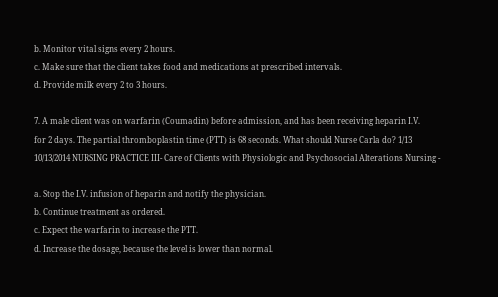b. Monitor vital signs every 2 hours.
c. Make sure that the client takes food and medications at prescribed intervals.
d. Provide milk every 2 to 3 hours.

7. A male client was on warfarin (Coumadin) before admission, and has been receiving heparin I.V.
for 2 days. The partial thromboplastin time (PTT) is 68 seconds. What should Nurse Carla do? 1/13
10/13/2014 NURSING PRACTICE III- Care of Clients with Physiologic and Psychosocial Alterations Nursing -

a. Stop the I.V. infusion of heparin and notify the physician.
b. Continue treatment as ordered.
c. Expect the warfarin to increase the PTT.
d. Increase the dosage, because the level is lower than normal.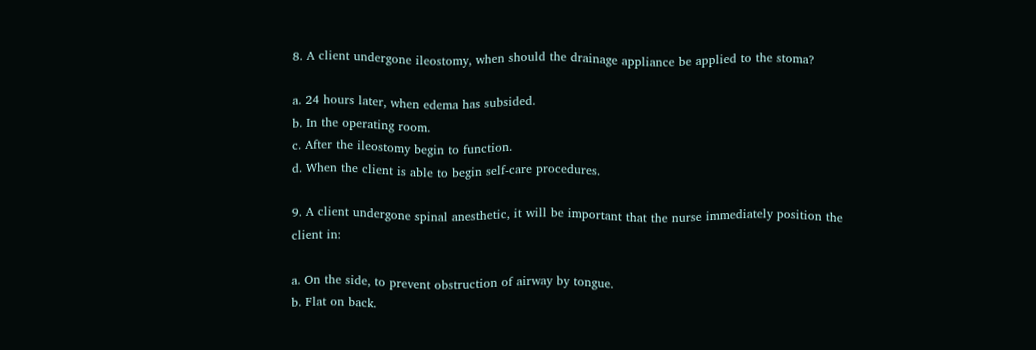8. A client undergone ileostomy, when should the drainage appliance be applied to the stoma?

a. 24 hours later, when edema has subsided.
b. In the operating room.
c. After the ileostomy begin to function.
d. When the client is able to begin self-care procedures.

9. A client undergone spinal anesthetic, it will be important that the nurse immediately position the
client in:

a. On the side, to prevent obstruction of airway by tongue.
b. Flat on back.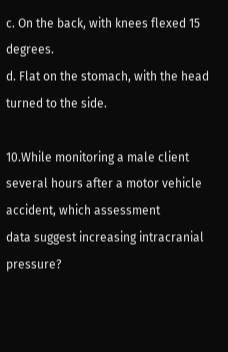c. On the back, with knees flexed 15 degrees.
d. Flat on the stomach, with the head turned to the side.

10.While monitoring a male client several hours after a motor vehicle accident, which assessment
data suggest increasing intracranial pressure?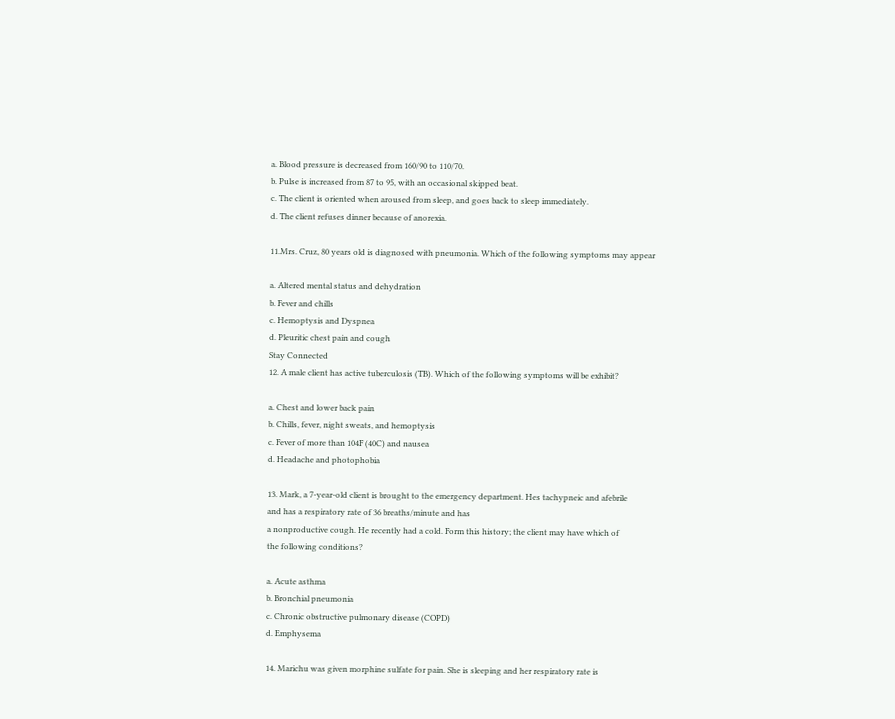a. Blood pressure is decreased from 160/90 to 110/70.
b. Pulse is increased from 87 to 95, with an occasional skipped beat.
c. The client is oriented when aroused from sleep, and goes back to sleep immediately.
d. The client refuses dinner because of anorexia.

11.Mrs. Cruz, 80 years old is diagnosed with pneumonia. Which of the following symptoms may appear

a. Altered mental status and dehydration
b. Fever and chills
c. Hemoptysis and Dyspnea
d. Pleuritic chest pain and cough
Stay Connected
12. A male client has active tuberculosis (TB). Which of the following symptoms will be exhibit?

a. Chest and lower back pain
b. Chills, fever, night sweats, and hemoptysis
c. Fever of more than 104F (40C) and nausea
d. Headache and photophobia

13. Mark, a 7-year-old client is brought to the emergency department. Hes tachypneic and afebrile
and has a respiratory rate of 36 breaths/minute and has
a nonproductive cough. He recently had a cold. Form this history; the client may have which of
the following conditions?

a. Acute asthma
b. Bronchial pneumonia
c. Chronic obstructive pulmonary disease (COPD)
d. Emphysema

14. Marichu was given morphine sulfate for pain. She is sleeping and her respiratory rate is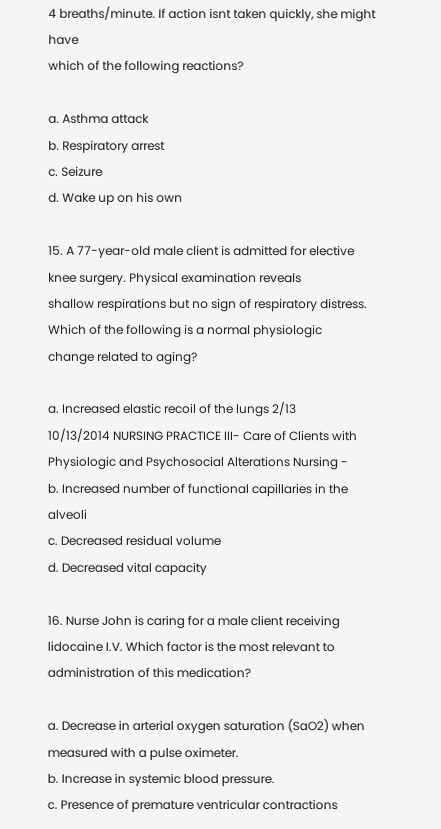4 breaths/minute. If action isnt taken quickly, she might have
which of the following reactions?

a. Asthma attack
b. Respiratory arrest
c. Seizure
d. Wake up on his own

15. A 77-year-old male client is admitted for elective knee surgery. Physical examination reveals
shallow respirations but no sign of respiratory distress. Which of the following is a normal physiologic
change related to aging?

a. Increased elastic recoil of the lungs 2/13
10/13/2014 NURSING PRACTICE III- Care of Clients with Physiologic and Psychosocial Alterations Nursing -
b. Increased number of functional capillaries in the alveoli
c. Decreased residual volume
d. Decreased vital capacity

16. Nurse John is caring for a male client receiving lidocaine I.V. Which factor is the most relevant to
administration of this medication?

a. Decrease in arterial oxygen saturation (SaO2) when measured with a pulse oximeter.
b. Increase in systemic blood pressure.
c. Presence of premature ventricular contractions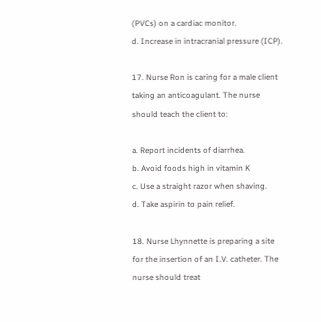(PVCs) on a cardiac monitor.
d. Increase in intracranial pressure (ICP).

17. Nurse Ron is caring for a male client taking an anticoagulant. The nurse should teach the client to:

a. Report incidents of diarrhea.
b. Avoid foods high in vitamin K
c. Use a straight razor when shaving.
d. Take aspirin to pain relief.

18. Nurse Lhynnette is preparing a site for the insertion of an I.V. catheter. The nurse should treat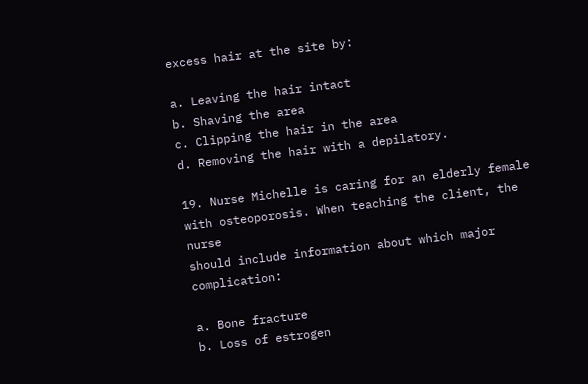excess hair at the site by:

a. Leaving the hair intact
b. Shaving the area
c. Clipping the hair in the area
d. Removing the hair with a depilatory.

19. Nurse Michelle is caring for an elderly female with osteoporosis. When teaching the client, the nurse
should include information about which major complication:

a. Bone fracture
b. Loss of estrogen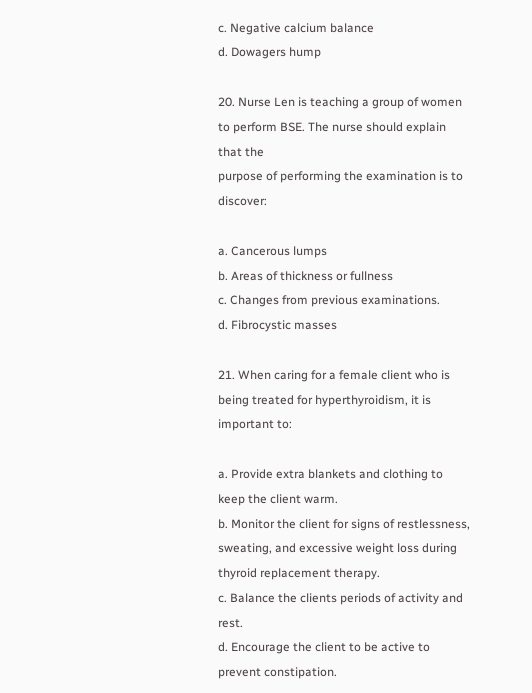c. Negative calcium balance
d. Dowagers hump

20. Nurse Len is teaching a group of women to perform BSE. The nurse should explain that the
purpose of performing the examination is to discover:

a. Cancerous lumps
b. Areas of thickness or fullness
c. Changes from previous examinations.
d. Fibrocystic masses

21. When caring for a female client who is being treated for hyperthyroidism, it is important to:

a. Provide extra blankets and clothing to keep the client warm.
b. Monitor the client for signs of restlessness, sweating, and excessive weight loss during
thyroid replacement therapy.
c. Balance the clients periods of activity and rest.
d. Encourage the client to be active to prevent constipation.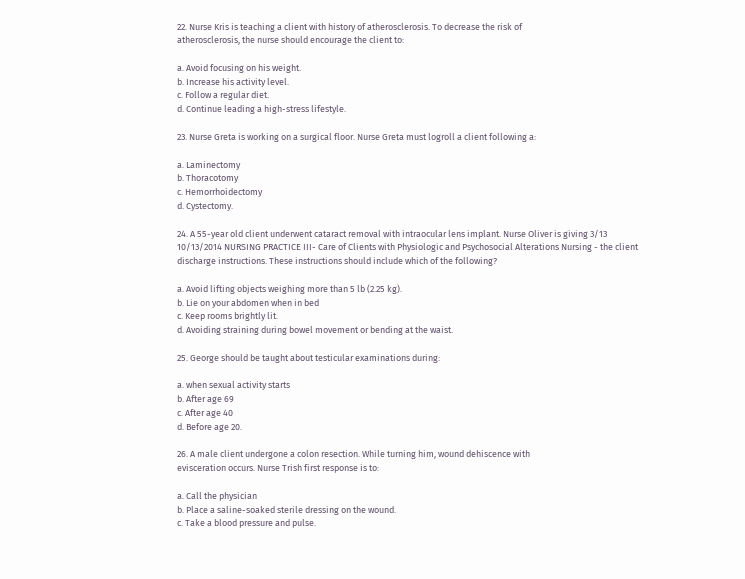22. Nurse Kris is teaching a client with history of atherosclerosis. To decrease the risk of
atherosclerosis, the nurse should encourage the client to:

a. Avoid focusing on his weight.
b. Increase his activity level.
c. Follow a regular diet.
d. Continue leading a high-stress lifestyle.

23. Nurse Greta is working on a surgical floor. Nurse Greta must logroll a client following a:

a. Laminectomy
b. Thoracotomy
c. Hemorrhoidectomy
d. Cystectomy.

24. A 55-year old client underwent cataract removal with intraocular lens implant. Nurse Oliver is giving 3/13
10/13/2014 NURSING PRACTICE III- Care of Clients with Physiologic and Psychosocial Alterations Nursing - the client
discharge instructions. These instructions should include which of the following?

a. Avoid lifting objects weighing more than 5 lb (2.25 kg).
b. Lie on your abdomen when in bed
c. Keep rooms brightly lit.
d. Avoiding straining during bowel movement or bending at the waist.

25. George should be taught about testicular examinations during:

a. when sexual activity starts
b. After age 69
c. After age 40
d. Before age 20.

26. A male client undergone a colon resection. While turning him, wound dehiscence with
evisceration occurs. Nurse Trish first response is to:

a. Call the physician
b. Place a saline-soaked sterile dressing on the wound.
c. Take a blood pressure and pulse.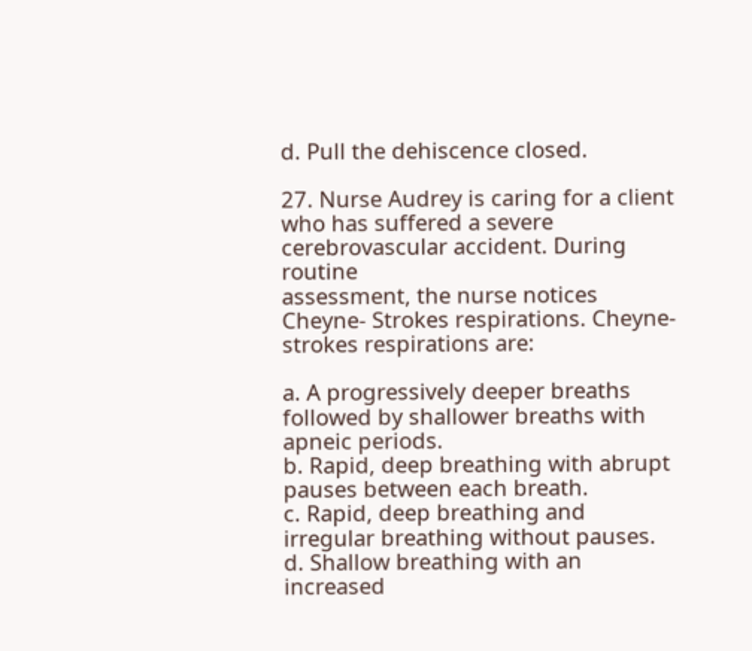d. Pull the dehiscence closed.

27. Nurse Audrey is caring for a client who has suffered a severe cerebrovascular accident. During routine
assessment, the nurse notices Cheyne- Strokes respirations. Cheyne-strokes respirations are:

a. A progressively deeper breaths followed by shallower breaths with apneic periods.
b. Rapid, deep breathing with abrupt pauses between each breath.
c. Rapid, deep breathing and irregular breathing without pauses.
d. Shallow breathing with an increased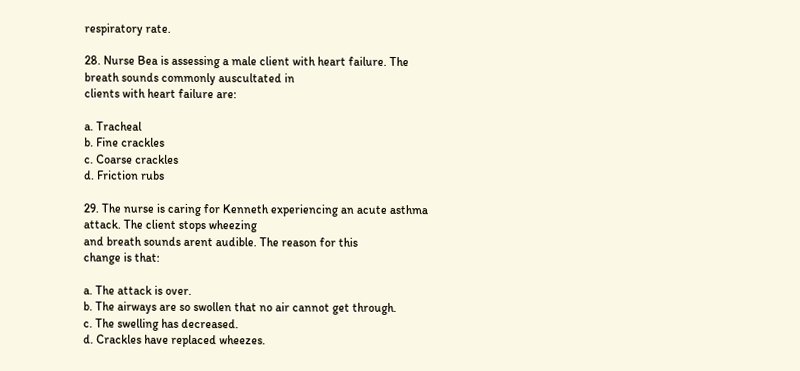respiratory rate.

28. Nurse Bea is assessing a male client with heart failure. The breath sounds commonly auscultated in
clients with heart failure are:

a. Tracheal
b. Fine crackles
c. Coarse crackles
d. Friction rubs

29. The nurse is caring for Kenneth experiencing an acute asthma attack. The client stops wheezing
and breath sounds arent audible. The reason for this
change is that:

a. The attack is over.
b. The airways are so swollen that no air cannot get through.
c. The swelling has decreased.
d. Crackles have replaced wheezes.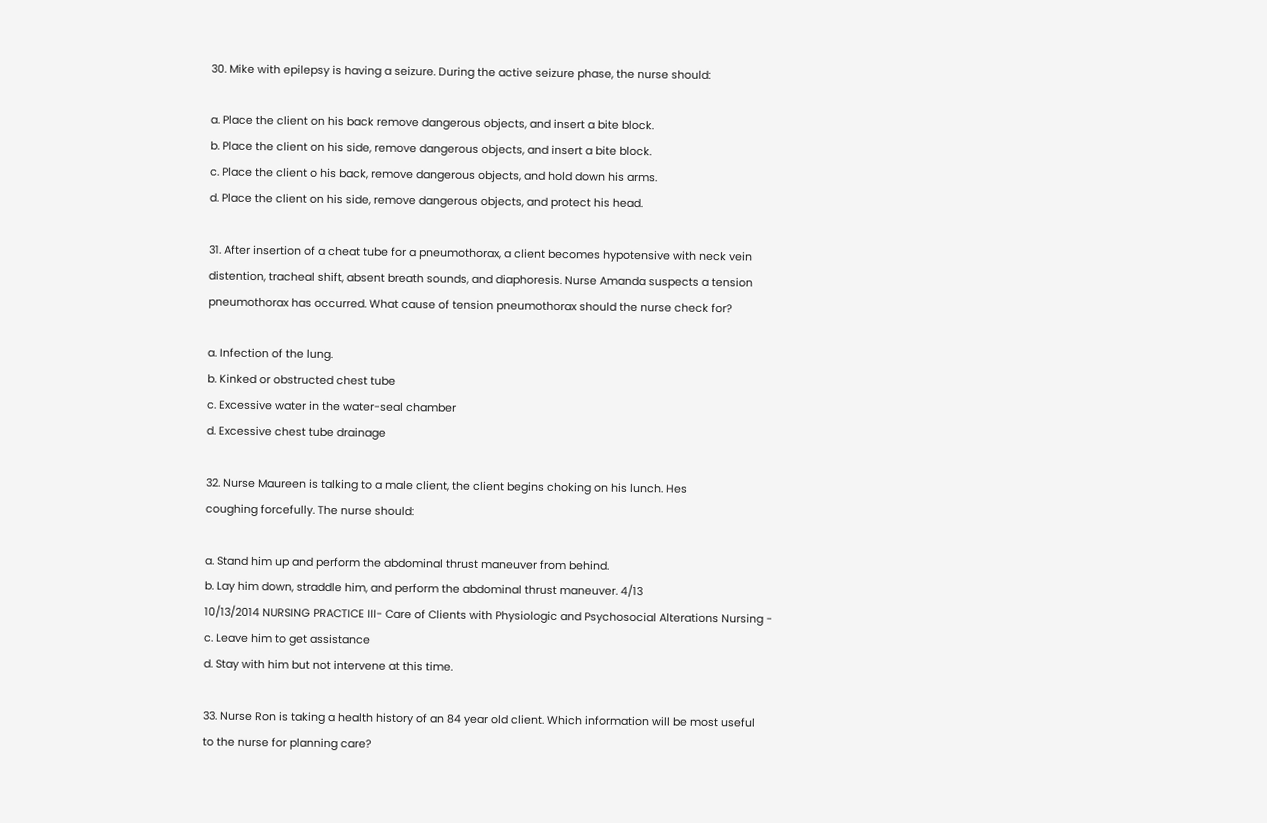30. Mike with epilepsy is having a seizure. During the active seizure phase, the nurse should:

a. Place the client on his back remove dangerous objects, and insert a bite block.
b. Place the client on his side, remove dangerous objects, and insert a bite block.
c. Place the client o his back, remove dangerous objects, and hold down his arms.
d. Place the client on his side, remove dangerous objects, and protect his head.

31. After insertion of a cheat tube for a pneumothorax, a client becomes hypotensive with neck vein
distention, tracheal shift, absent breath sounds, and diaphoresis. Nurse Amanda suspects a tension
pneumothorax has occurred. What cause of tension pneumothorax should the nurse check for?

a. Infection of the lung.
b. Kinked or obstructed chest tube
c. Excessive water in the water-seal chamber
d. Excessive chest tube drainage

32. Nurse Maureen is talking to a male client, the client begins choking on his lunch. Hes
coughing forcefully. The nurse should:

a. Stand him up and perform the abdominal thrust maneuver from behind.
b. Lay him down, straddle him, and perform the abdominal thrust maneuver. 4/13
10/13/2014 NURSING PRACTICE III- Care of Clients with Physiologic and Psychosocial Alterations Nursing -
c. Leave him to get assistance
d. Stay with him but not intervene at this time.

33. Nurse Ron is taking a health history of an 84 year old client. Which information will be most useful
to the nurse for planning care?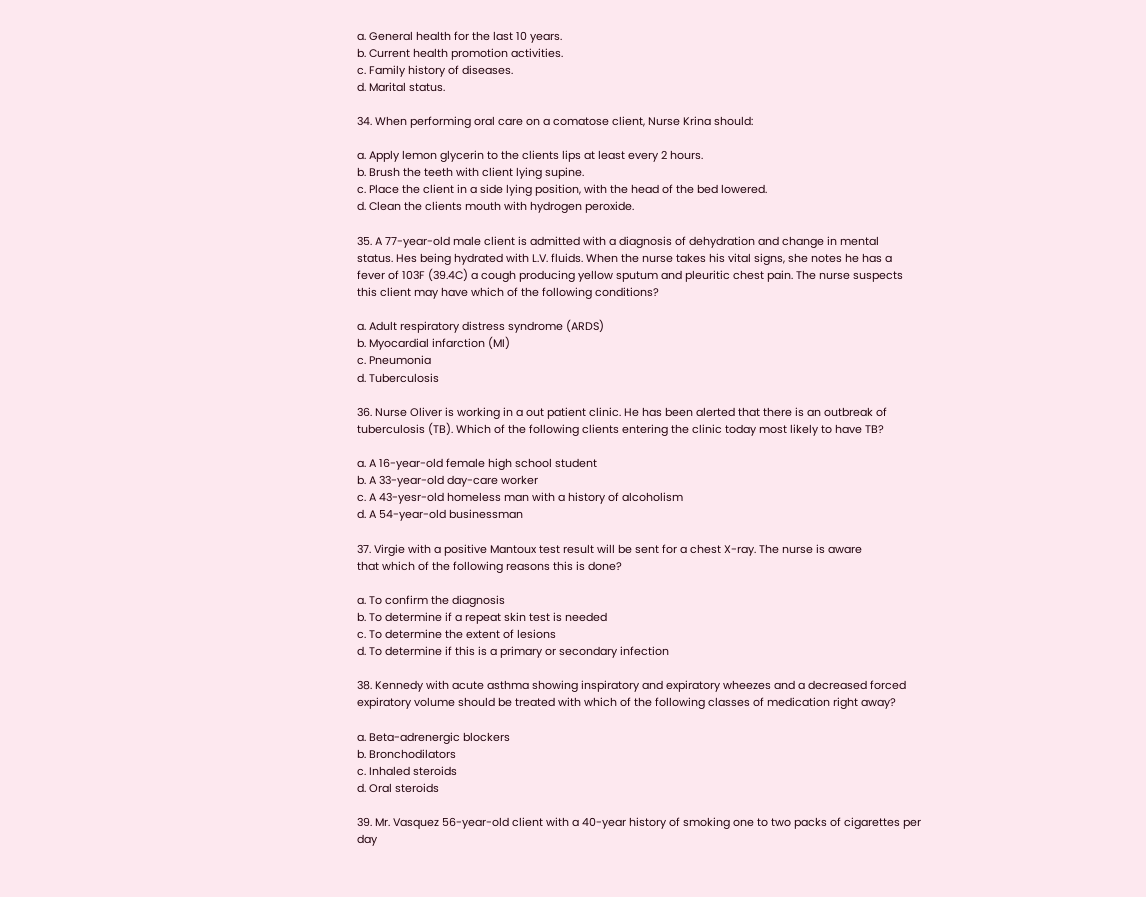a. General health for the last 10 years.
b. Current health promotion activities.
c. Family history of diseases.
d. Marital status.

34. When performing oral care on a comatose client, Nurse Krina should:

a. Apply lemon glycerin to the clients lips at least every 2 hours.
b. Brush the teeth with client lying supine.
c. Place the client in a side lying position, with the head of the bed lowered.
d. Clean the clients mouth with hydrogen peroxide.

35. A 77-year-old male client is admitted with a diagnosis of dehydration and change in mental
status. Hes being hydrated with L.V. fluids. When the nurse takes his vital signs, she notes he has a
fever of 103F (39.4C) a cough producing yellow sputum and pleuritic chest pain. The nurse suspects
this client may have which of the following conditions?

a. Adult respiratory distress syndrome (ARDS)
b. Myocardial infarction (MI)
c. Pneumonia
d. Tuberculosis

36. Nurse Oliver is working in a out patient clinic. He has been alerted that there is an outbreak of
tuberculosis (TB). Which of the following clients entering the clinic today most likely to have TB?

a. A 16-year-old female high school student
b. A 33-year-old day-care worker
c. A 43-yesr-old homeless man with a history of alcoholism
d. A 54-year-old businessman

37. Virgie with a positive Mantoux test result will be sent for a chest X-ray. The nurse is aware
that which of the following reasons this is done?

a. To confirm the diagnosis
b. To determine if a repeat skin test is needed
c. To determine the extent of lesions
d. To determine if this is a primary or secondary infection

38. Kennedy with acute asthma showing inspiratory and expiratory wheezes and a decreased forced
expiratory volume should be treated with which of the following classes of medication right away?

a. Beta-adrenergic blockers
b. Bronchodilators
c. Inhaled steroids
d. Oral steroids

39. Mr. Vasquez 56-year-old client with a 40-year history of smoking one to two packs of cigarettes per
day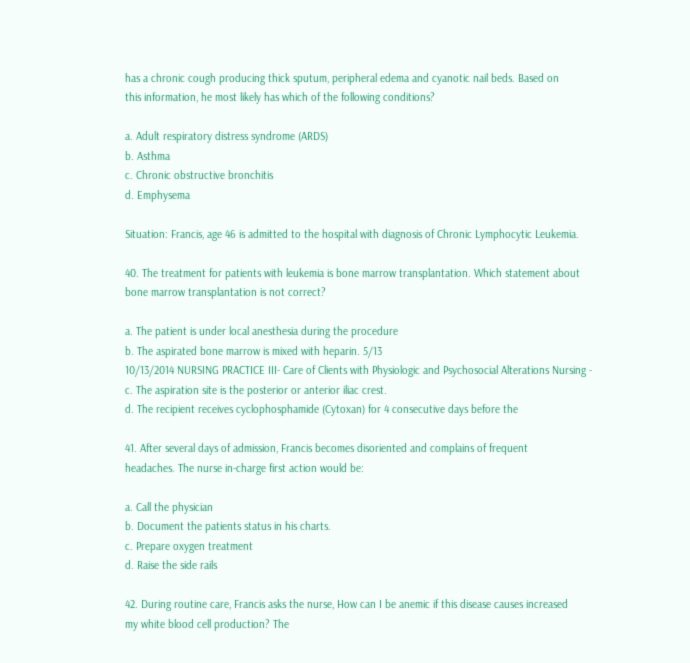has a chronic cough producing thick sputum, peripheral edema and cyanotic nail beds. Based on
this information, he most likely has which of the following conditions?

a. Adult respiratory distress syndrome (ARDS)
b. Asthma
c. Chronic obstructive bronchitis
d. Emphysema

Situation: Francis, age 46 is admitted to the hospital with diagnosis of Chronic Lymphocytic Leukemia.

40. The treatment for patients with leukemia is bone marrow transplantation. Which statement about
bone marrow transplantation is not correct?

a. The patient is under local anesthesia during the procedure
b. The aspirated bone marrow is mixed with heparin. 5/13
10/13/2014 NURSING PRACTICE III- Care of Clients with Physiologic and Psychosocial Alterations Nursing -
c. The aspiration site is the posterior or anterior iliac crest.
d. The recipient receives cyclophosphamide (Cytoxan) for 4 consecutive days before the

41. After several days of admission, Francis becomes disoriented and complains of frequent
headaches. The nurse in-charge first action would be:

a. Call the physician
b. Document the patients status in his charts.
c. Prepare oxygen treatment
d. Raise the side rails

42. During routine care, Francis asks the nurse, How can I be anemic if this disease causes increased
my white blood cell production? The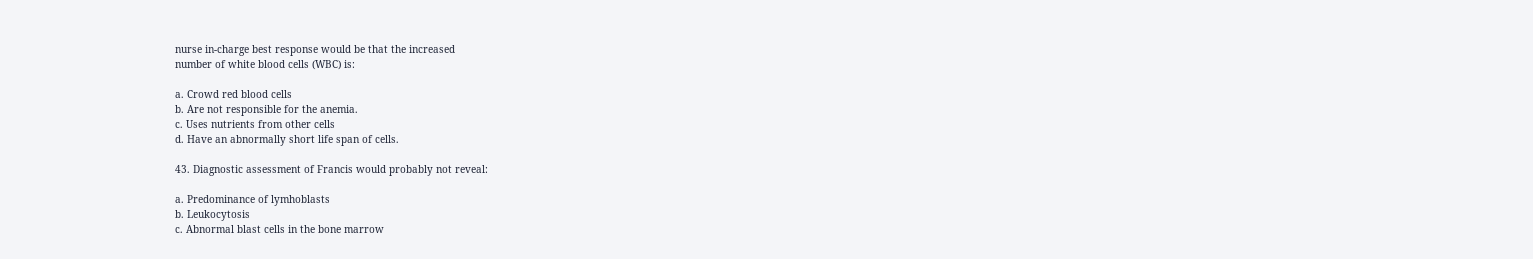nurse in-charge best response would be that the increased
number of white blood cells (WBC) is:

a. Crowd red blood cells
b. Are not responsible for the anemia.
c. Uses nutrients from other cells
d. Have an abnormally short life span of cells.

43. Diagnostic assessment of Francis would probably not reveal:

a. Predominance of lymhoblasts
b. Leukocytosis
c. Abnormal blast cells in the bone marrow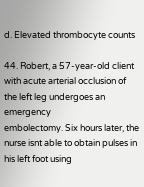d. Elevated thrombocyte counts

44. Robert, a 57-year-old client with acute arterial occlusion of the left leg undergoes an emergency
embolectomy. Six hours later, the nurse isnt able to obtain pulses in his left foot using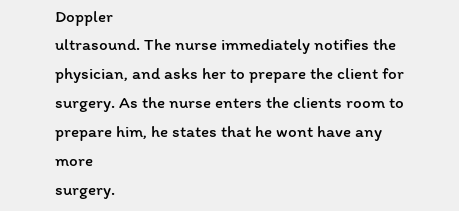Doppler
ultrasound. The nurse immediately notifies the physician, and asks her to prepare the client for
surgery. As the nurse enters the clients room to prepare him, he states that he wont have any more
surgery.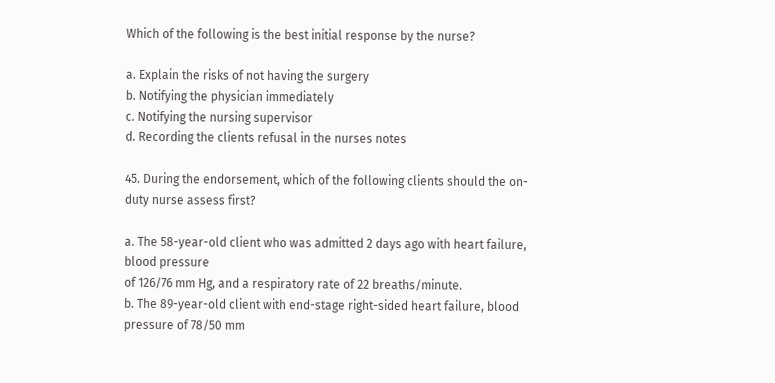Which of the following is the best initial response by the nurse?

a. Explain the risks of not having the surgery
b. Notifying the physician immediately
c. Notifying the nursing supervisor
d. Recording the clients refusal in the nurses notes

45. During the endorsement, which of the following clients should the on-duty nurse assess first?

a. The 58-year-old client who was admitted 2 days ago with heart failure, blood pressure
of 126/76 mm Hg, and a respiratory rate of 22 breaths/minute.
b. The 89-year-old client with end-stage right-sided heart failure, blood pressure of 78/50 mm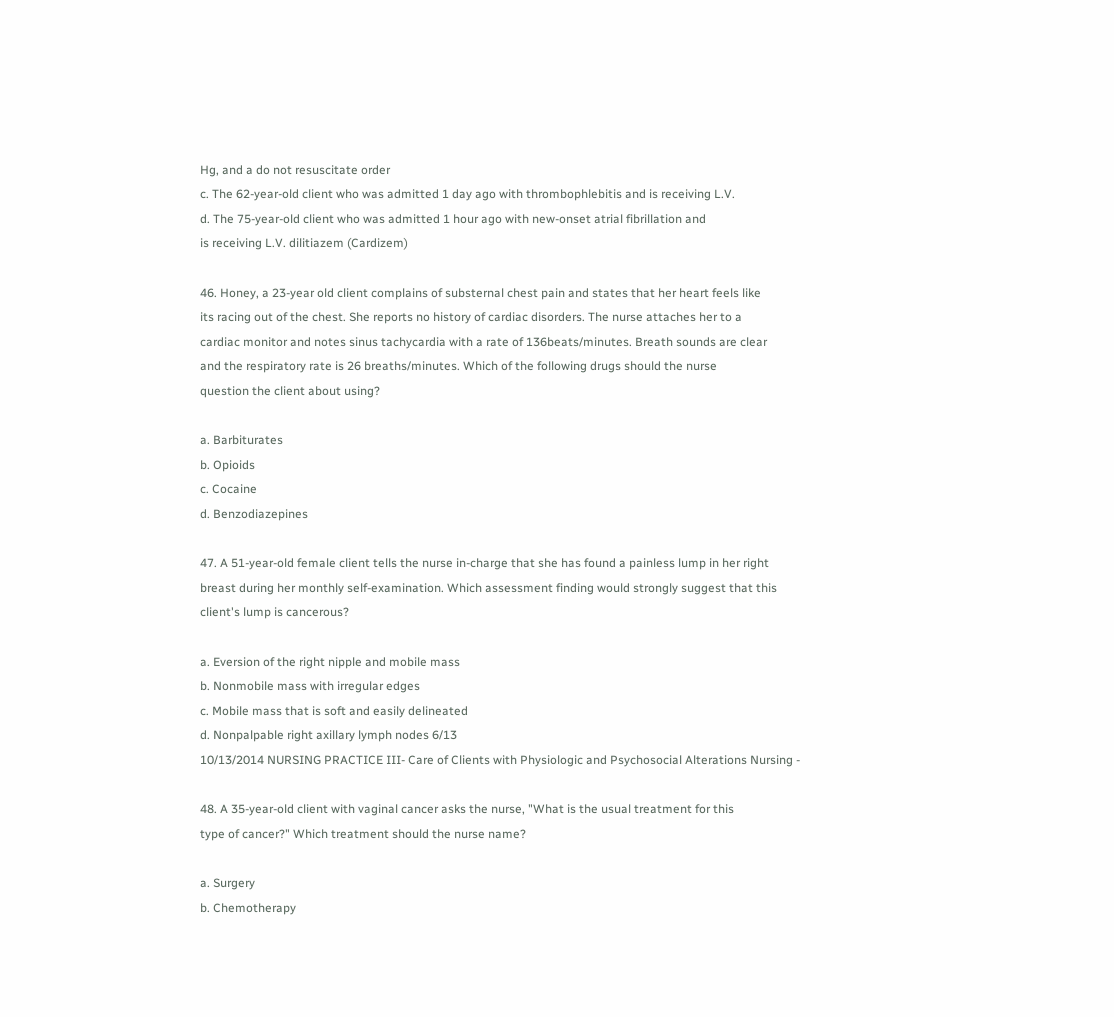Hg, and a do not resuscitate order
c. The 62-year-old client who was admitted 1 day ago with thrombophlebitis and is receiving L.V.
d. The 75-year-old client who was admitted 1 hour ago with new-onset atrial fibrillation and
is receiving L.V. dilitiazem (Cardizem)

46. Honey, a 23-year old client complains of substernal chest pain and states that her heart feels like
its racing out of the chest. She reports no history of cardiac disorders. The nurse attaches her to a
cardiac monitor and notes sinus tachycardia with a rate of 136beats/minutes. Breath sounds are clear
and the respiratory rate is 26 breaths/minutes. Which of the following drugs should the nurse
question the client about using?

a. Barbiturates
b. Opioids
c. Cocaine
d. Benzodiazepines

47. A 51-year-old female client tells the nurse in-charge that she has found a painless lump in her right
breast during her monthly self-examination. Which assessment finding would strongly suggest that this
client's lump is cancerous?

a. Eversion of the right nipple and mobile mass
b. Nonmobile mass with irregular edges
c. Mobile mass that is soft and easily delineated
d. Nonpalpable right axillary lymph nodes 6/13
10/13/2014 NURSING PRACTICE III- Care of Clients with Physiologic and Psychosocial Alterations Nursing -

48. A 35-year-old client with vaginal cancer asks the nurse, "What is the usual treatment for this
type of cancer?" Which treatment should the nurse name?

a. Surgery
b. Chemotherapy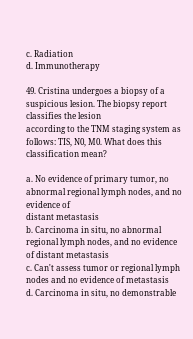c. Radiation
d. Immunotherapy

49. Cristina undergoes a biopsy of a suspicious lesion. The biopsy report classifies the lesion
according to the TNM staging system as follows: TIS, N0, M0. What does this classification mean?

a. No evidence of primary tumor, no abnormal regional lymph nodes, and no evidence of
distant metastasis
b. Carcinoma in situ, no abnormal regional lymph nodes, and no evidence of distant metastasis
c. Can't assess tumor or regional lymph nodes and no evidence of metastasis
d. Carcinoma in situ, no demonstrable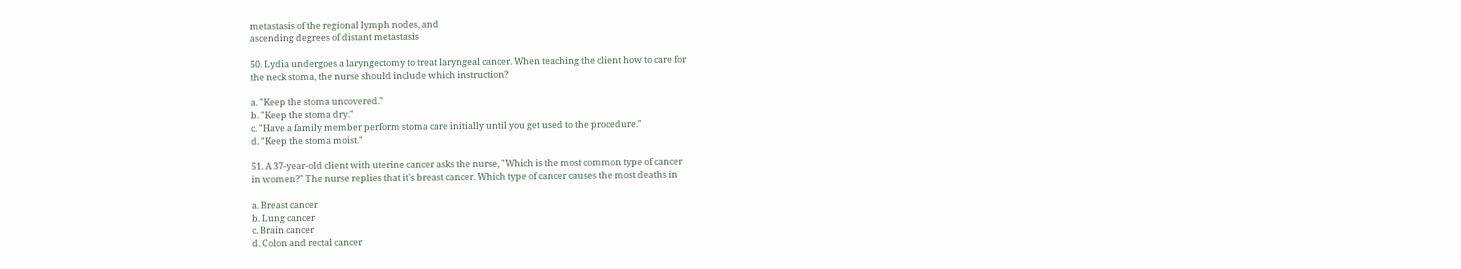metastasis of the regional lymph nodes, and
ascending degrees of distant metastasis

50. Lydia undergoes a laryngectomy to treat laryngeal cancer. When teaching the client how to care for
the neck stoma, the nurse should include which instruction?

a. "Keep the stoma uncovered."
b. "Keep the stoma dry."
c. "Have a family member perform stoma care initially until you get used to the procedure."
d. "Keep the stoma moist."

51. A 37-year-old client with uterine cancer asks the nurse, "Which is the most common type of cancer
in women?" The nurse replies that it's breast cancer. Which type of cancer causes the most deaths in

a. Breast cancer
b. Lung cancer
c. Brain cancer
d. Colon and rectal cancer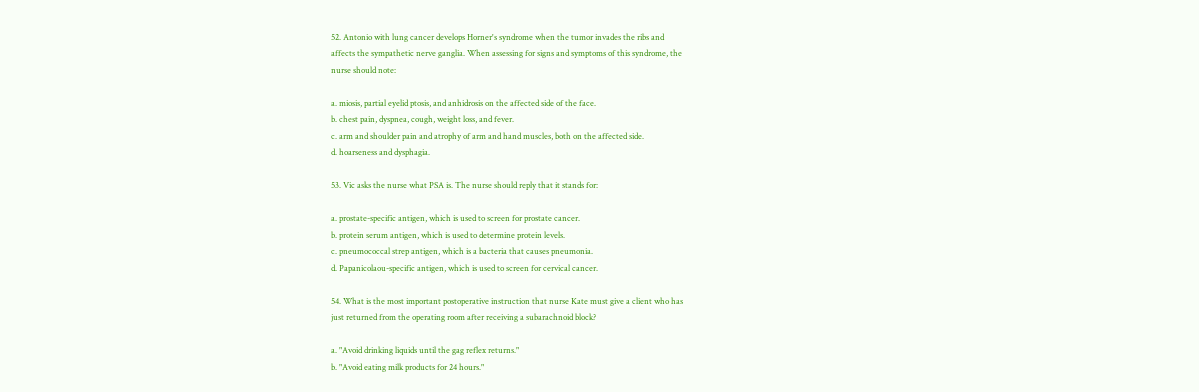52. Antonio with lung cancer develops Horner's syndrome when the tumor invades the ribs and
affects the sympathetic nerve ganglia. When assessing for signs and symptoms of this syndrome, the
nurse should note:

a. miosis, partial eyelid ptosis, and anhidrosis on the affected side of the face.
b. chest pain, dyspnea, cough, weight loss, and fever.
c. arm and shoulder pain and atrophy of arm and hand muscles, both on the affected side.
d. hoarseness and dysphagia.

53. Vic asks the nurse what PSA is. The nurse should reply that it stands for:

a. prostate-specific antigen, which is used to screen for prostate cancer.
b. protein serum antigen, which is used to determine protein levels.
c. pneumococcal strep antigen, which is a bacteria that causes pneumonia.
d. Papanicolaou-specific antigen, which is used to screen for cervical cancer.

54. What is the most important postoperative instruction that nurse Kate must give a client who has
just returned from the operating room after receiving a subarachnoid block?

a. "Avoid drinking liquids until the gag reflex returns."
b. "Avoid eating milk products for 24 hours."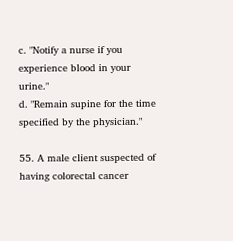c. "Notify a nurse if you experience blood in your urine."
d. "Remain supine for the time specified by the physician."

55. A male client suspected of having colorectal cancer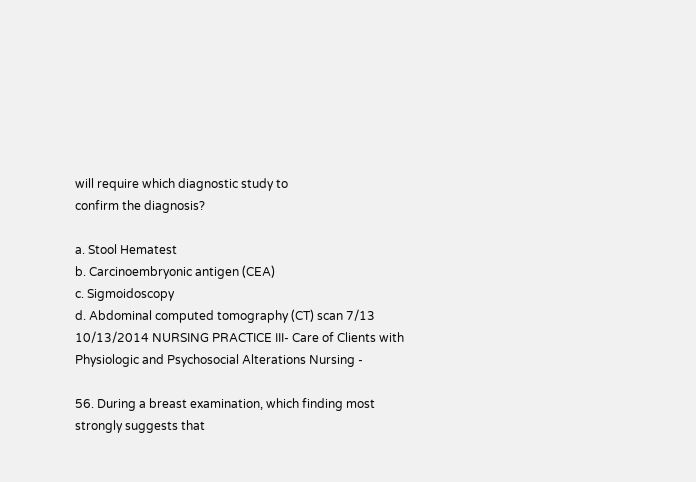will require which diagnostic study to
confirm the diagnosis?

a. Stool Hematest
b. Carcinoembryonic antigen (CEA)
c. Sigmoidoscopy
d. Abdominal computed tomography (CT) scan 7/13
10/13/2014 NURSING PRACTICE III- Care of Clients with Physiologic and Psychosocial Alterations Nursing -

56. During a breast examination, which finding most strongly suggests that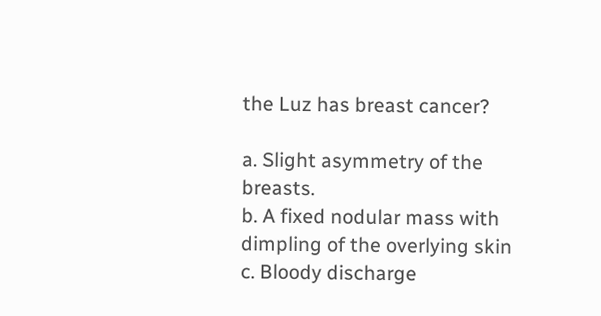the Luz has breast cancer?

a. Slight asymmetry of the breasts.
b. A fixed nodular mass with dimpling of the overlying skin
c. Bloody discharge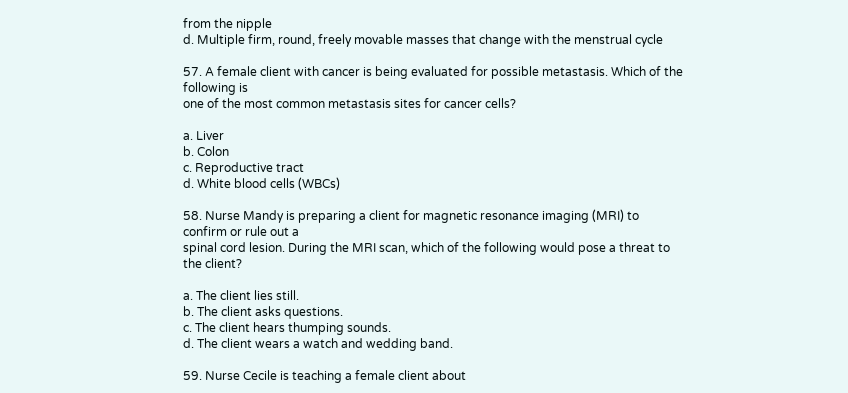from the nipple
d. Multiple firm, round, freely movable masses that change with the menstrual cycle

57. A female client with cancer is being evaluated for possible metastasis. Which of the following is
one of the most common metastasis sites for cancer cells?

a. Liver
b. Colon
c. Reproductive tract
d. White blood cells (WBCs)

58. Nurse Mandy is preparing a client for magnetic resonance imaging (MRI) to confirm or rule out a
spinal cord lesion. During the MRI scan, which of the following would pose a threat to the client?

a. The client lies still.
b. The client asks questions.
c. The client hears thumping sounds.
d. The client wears a watch and wedding band.

59. Nurse Cecile is teaching a female client about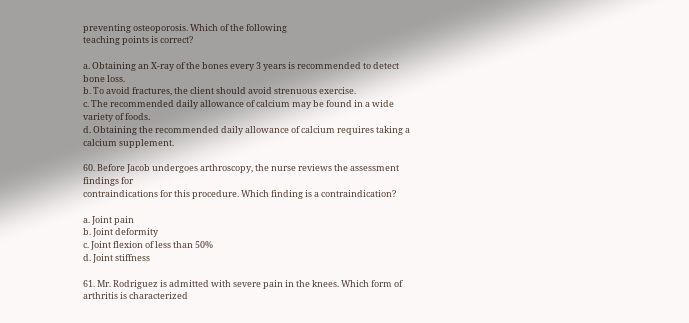preventing osteoporosis. Which of the following
teaching points is correct?

a. Obtaining an X-ray of the bones every 3 years is recommended to detect bone loss.
b. To avoid fractures, the client should avoid strenuous exercise.
c. The recommended daily allowance of calcium may be found in a wide variety of foods.
d. Obtaining the recommended daily allowance of calcium requires taking a calcium supplement.

60. Before Jacob undergoes arthroscopy, the nurse reviews the assessment findings for
contraindications for this procedure. Which finding is a contraindication?

a. Joint pain
b. Joint deformity
c. Joint flexion of less than 50%
d. Joint stiffness

61. Mr. Rodriguez is admitted with severe pain in the knees. Which form of arthritis is characterized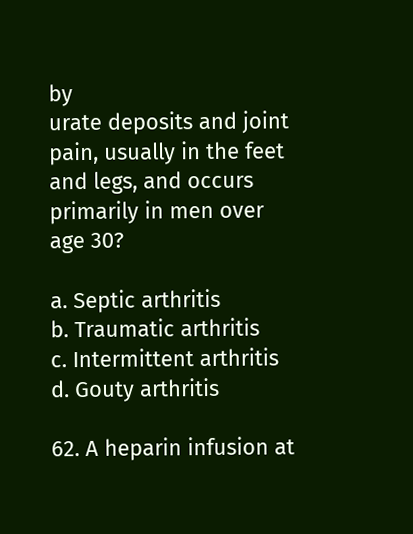by
urate deposits and joint pain, usually in the feet and legs, and occurs primarily in men over age 30?

a. Septic arthritis
b. Traumatic arthritis
c. Intermittent arthritis
d. Gouty arthritis

62. A heparin infusion at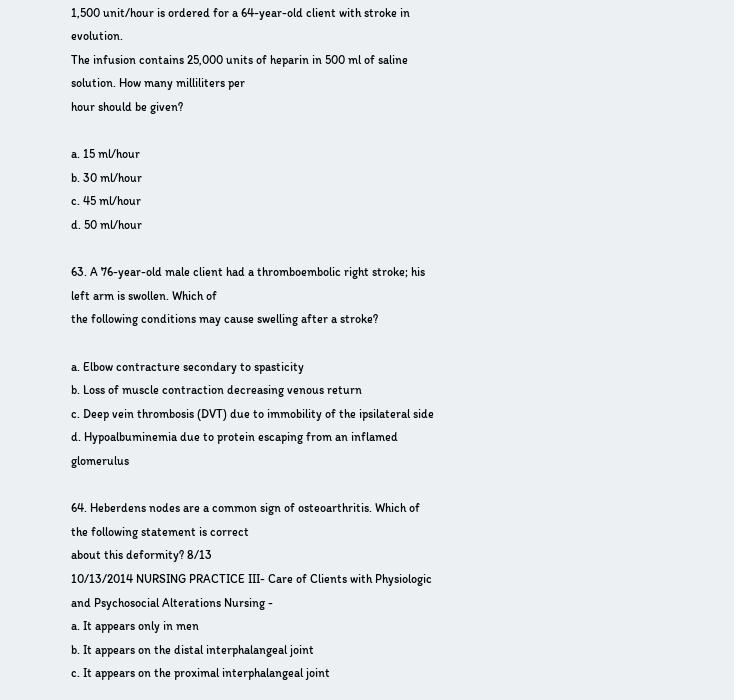1,500 unit/hour is ordered for a 64-year-old client with stroke in evolution.
The infusion contains 25,000 units of heparin in 500 ml of saline solution. How many milliliters per
hour should be given?

a. 15 ml/hour
b. 30 ml/hour
c. 45 ml/hour
d. 50 ml/hour

63. A 76-year-old male client had a thromboembolic right stroke; his left arm is swollen. Which of
the following conditions may cause swelling after a stroke?

a. Elbow contracture secondary to spasticity
b. Loss of muscle contraction decreasing venous return
c. Deep vein thrombosis (DVT) due to immobility of the ipsilateral side
d. Hypoalbuminemia due to protein escaping from an inflamed glomerulus

64. Heberdens nodes are a common sign of osteoarthritis. Which of the following statement is correct
about this deformity? 8/13
10/13/2014 NURSING PRACTICE III- Care of Clients with Physiologic and Psychosocial Alterations Nursing -
a. It appears only in men
b. It appears on the distal interphalangeal joint
c. It appears on the proximal interphalangeal joint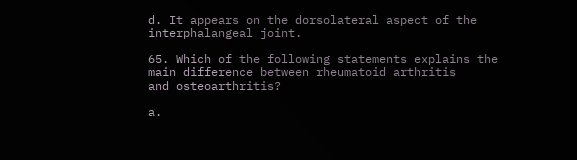d. It appears on the dorsolateral aspect of the interphalangeal joint.

65. Which of the following statements explains the main difference between rheumatoid arthritis
and osteoarthritis?

a.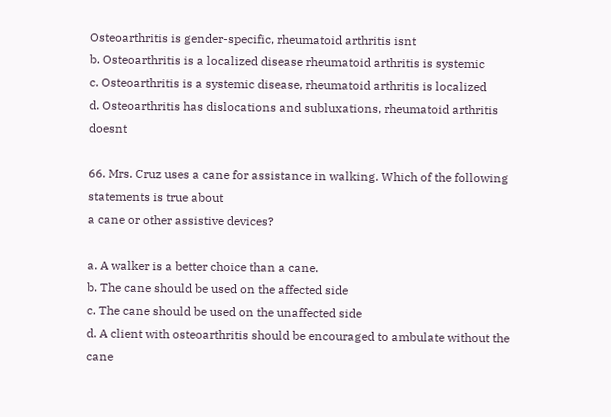Osteoarthritis is gender-specific, rheumatoid arthritis isnt
b. Osteoarthritis is a localized disease rheumatoid arthritis is systemic
c. Osteoarthritis is a systemic disease, rheumatoid arthritis is localized
d. Osteoarthritis has dislocations and subluxations, rheumatoid arthritis doesnt

66. Mrs. Cruz uses a cane for assistance in walking. Which of the following statements is true about
a cane or other assistive devices?

a. A walker is a better choice than a cane.
b. The cane should be used on the affected side
c. The cane should be used on the unaffected side
d. A client with osteoarthritis should be encouraged to ambulate without the cane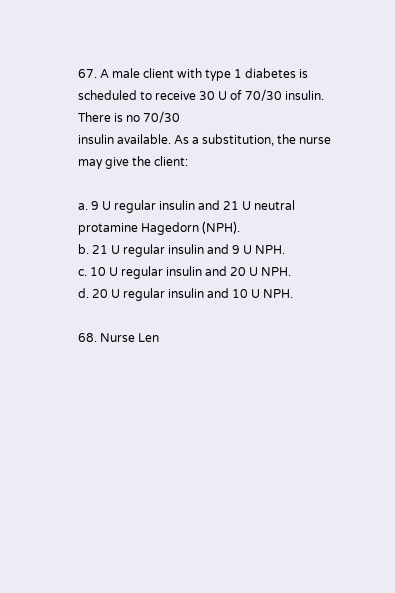67. A male client with type 1 diabetes is scheduled to receive 30 U of 70/30 insulin. There is no 70/30
insulin available. As a substitution, the nurse may give the client:

a. 9 U regular insulin and 21 U neutral protamine Hagedorn (NPH).
b. 21 U regular insulin and 9 U NPH.
c. 10 U regular insulin and 20 U NPH.
d. 20 U regular insulin and 10 U NPH.

68. Nurse Len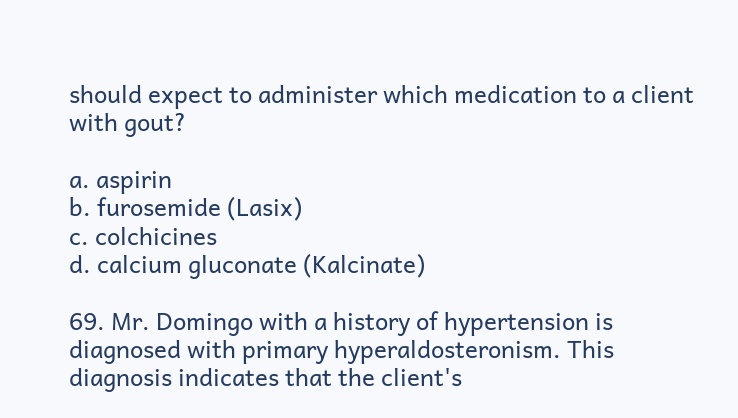should expect to administer which medication to a client with gout?

a. aspirin
b. furosemide (Lasix)
c. colchicines
d. calcium gluconate (Kalcinate)

69. Mr. Domingo with a history of hypertension is diagnosed with primary hyperaldosteronism. This
diagnosis indicates that the client's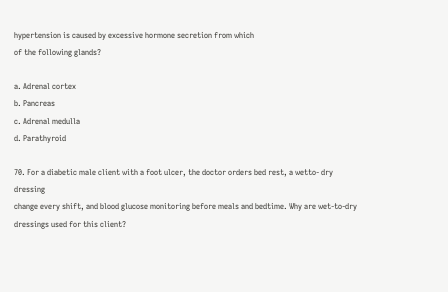hypertension is caused by excessive hormone secretion from which
of the following glands?

a. Adrenal cortex
b. Pancreas
c. Adrenal medulla
d. Parathyroid

70. For a diabetic male client with a foot ulcer, the doctor orders bed rest, a wetto- dry dressing
change every shift, and blood glucose monitoring before meals and bedtime. Why are wet-to-dry
dressings used for this client?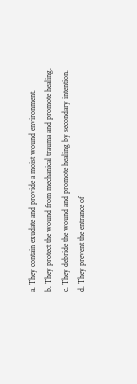a. They contain exudate and provide a moist wound environment.
b. They protect the wound from mechanical trauma and promote healing.
c. They debride the wound and promote healing by secondary intention.
d. They prevent the entrance of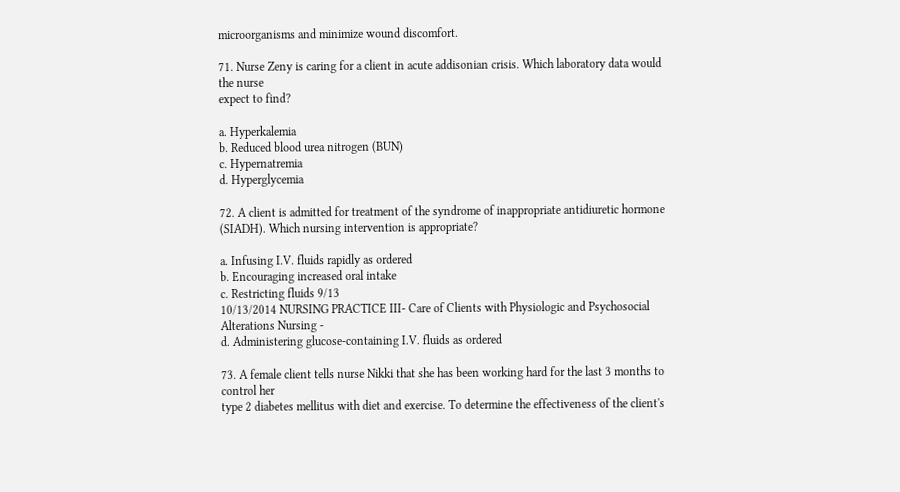microorganisms and minimize wound discomfort.

71. Nurse Zeny is caring for a client in acute addisonian crisis. Which laboratory data would the nurse
expect to find?

a. Hyperkalemia
b. Reduced blood urea nitrogen (BUN)
c. Hypernatremia
d. Hyperglycemia

72. A client is admitted for treatment of the syndrome of inappropriate antidiuretic hormone
(SIADH). Which nursing intervention is appropriate?

a. Infusing I.V. fluids rapidly as ordered
b. Encouraging increased oral intake
c. Restricting fluids 9/13
10/13/2014 NURSING PRACTICE III- Care of Clients with Physiologic and Psychosocial Alterations Nursing -
d. Administering glucose-containing I.V. fluids as ordered

73. A female client tells nurse Nikki that she has been working hard for the last 3 months to control her
type 2 diabetes mellitus with diet and exercise. To determine the effectiveness of the client's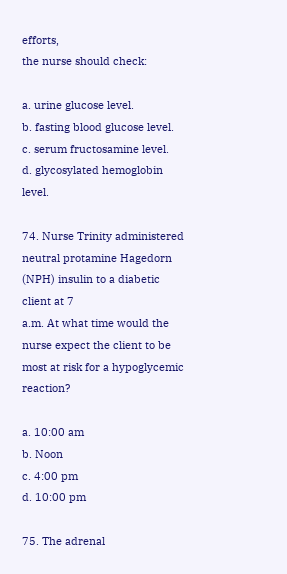efforts,
the nurse should check:

a. urine glucose level.
b. fasting blood glucose level.
c. serum fructosamine level.
d. glycosylated hemoglobin level.

74. Nurse Trinity administered neutral protamine Hagedorn (NPH) insulin to a diabetic client at 7
a.m. At what time would the nurse expect the client to be most at risk for a hypoglycemic reaction?

a. 10:00 am
b. Noon
c. 4:00 pm
d. 10:00 pm

75. The adrenal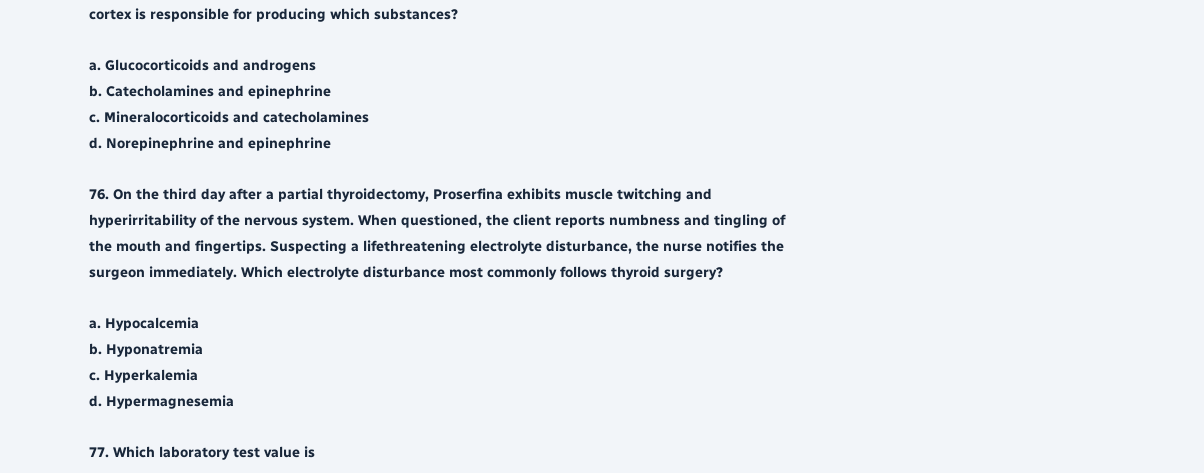cortex is responsible for producing which substances?

a. Glucocorticoids and androgens
b. Catecholamines and epinephrine
c. Mineralocorticoids and catecholamines
d. Norepinephrine and epinephrine

76. On the third day after a partial thyroidectomy, Proserfina exhibits muscle twitching and
hyperirritability of the nervous system. When questioned, the client reports numbness and tingling of
the mouth and fingertips. Suspecting a lifethreatening electrolyte disturbance, the nurse notifies the
surgeon immediately. Which electrolyte disturbance most commonly follows thyroid surgery?

a. Hypocalcemia
b. Hyponatremia
c. Hyperkalemia
d. Hypermagnesemia

77. Which laboratory test value is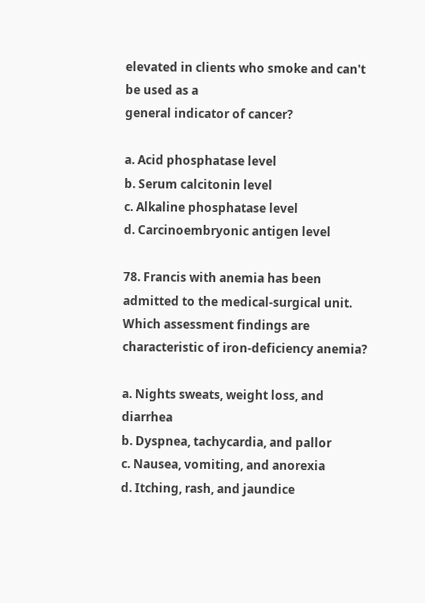elevated in clients who smoke and can't be used as a
general indicator of cancer?

a. Acid phosphatase level
b. Serum calcitonin level
c. Alkaline phosphatase level
d. Carcinoembryonic antigen level

78. Francis with anemia has been admitted to the medical-surgical unit. Which assessment findings are
characteristic of iron-deficiency anemia?

a. Nights sweats, weight loss, and diarrhea
b. Dyspnea, tachycardia, and pallor
c. Nausea, vomiting, and anorexia
d. Itching, rash, and jaundice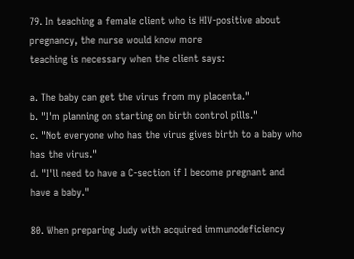79. In teaching a female client who is HIV-positive about pregnancy, the nurse would know more
teaching is necessary when the client says:

a. The baby can get the virus from my placenta."
b. "I'm planning on starting on birth control pills."
c. "Not everyone who has the virus gives birth to a baby who has the virus."
d. "I'll need to have a C-section if I become pregnant and have a baby."

80. When preparing Judy with acquired immunodeficiency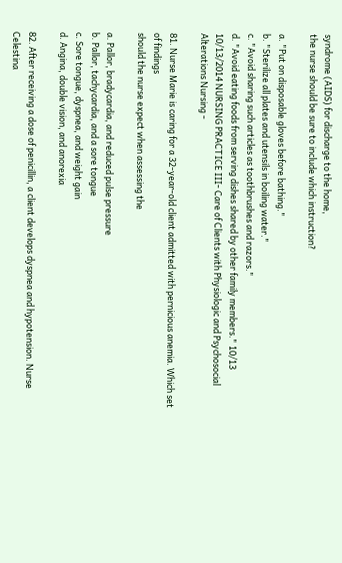syndrome (AIDS) for discharge to the home,
the nurse should be sure to include which instruction?

a. "Put on disposable gloves before bathing."
b. "Sterilize all plates and utensils in boiling water."
c. "Avoid sharing such articles as toothbrushes and razors."
d. "Avoid eating foods from serving dishes shared by other family members." 10/13
10/13/2014 NURSING PRACTICE III- Care of Clients with Physiologic and Psychosocial Alterations Nursing -

81. Nurse Marie is caring for a 32-year-old client admitted with pernicious anemia. Which set of findings
should the nurse expect when assessing the

a. Pallor, bradycardia, and reduced pulse pressure
b. Pallor, tachycardia, and a sore tongue
c. Sore tongue, dyspnea, and weight gain
d. Angina, double vision, and anorexia

82. After receiving a dose of penicillin, a client develops dyspnea and hypotension. Nurse Celestina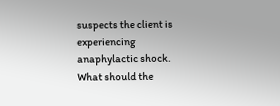suspects the client is experiencing anaphylactic shock. What should the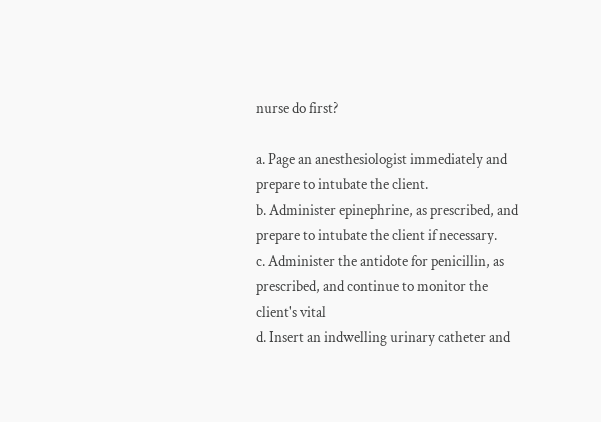nurse do first?

a. Page an anesthesiologist immediately and prepare to intubate the client.
b. Administer epinephrine, as prescribed, and prepare to intubate the client if necessary.
c. Administer the antidote for penicillin, as prescribed, and continue to monitor the client's vital
d. Insert an indwelling urinary catheter and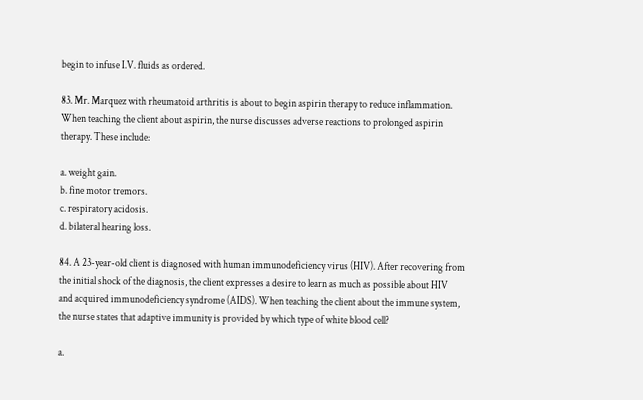begin to infuse I.V. fluids as ordered.

83. Mr. Marquez with rheumatoid arthritis is about to begin aspirin therapy to reduce inflammation.
When teaching the client about aspirin, the nurse discusses adverse reactions to prolonged aspirin
therapy. These include:

a. weight gain.
b. fine motor tremors.
c. respiratory acidosis.
d. bilateral hearing loss.

84. A 23-year-old client is diagnosed with human immunodeficiency virus (HIV). After recovering from
the initial shock of the diagnosis, the client expresses a desire to learn as much as possible about HIV
and acquired immunodeficiency syndrome (AIDS). When teaching the client about the immune system,
the nurse states that adaptive immunity is provided by which type of white blood cell?

a.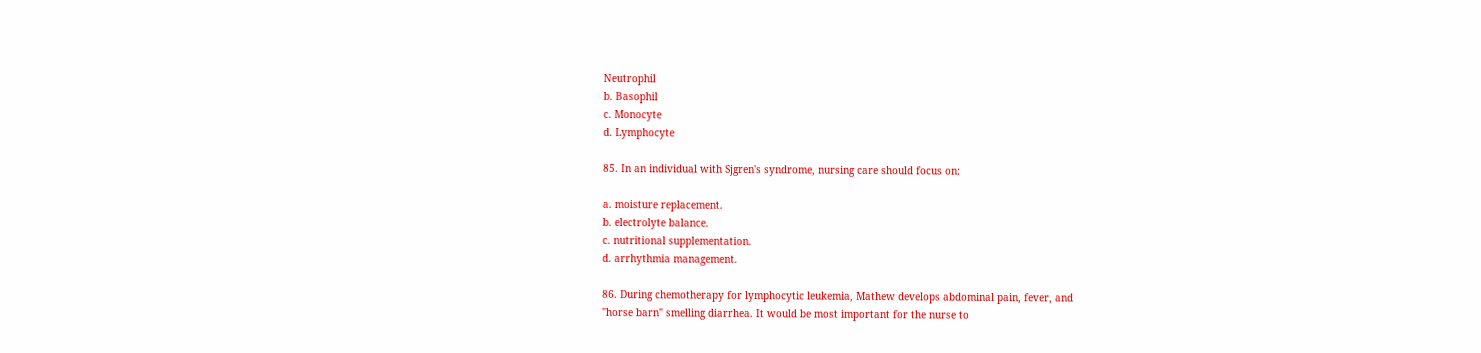Neutrophil
b. Basophil
c. Monocyte
d. Lymphocyte

85. In an individual with Sjgren's syndrome, nursing care should focus on:

a. moisture replacement.
b. electrolyte balance.
c. nutritional supplementation.
d. arrhythmia management.

86. During chemotherapy for lymphocytic leukemia, Mathew develops abdominal pain, fever, and
"horse barn" smelling diarrhea. It would be most important for the nurse to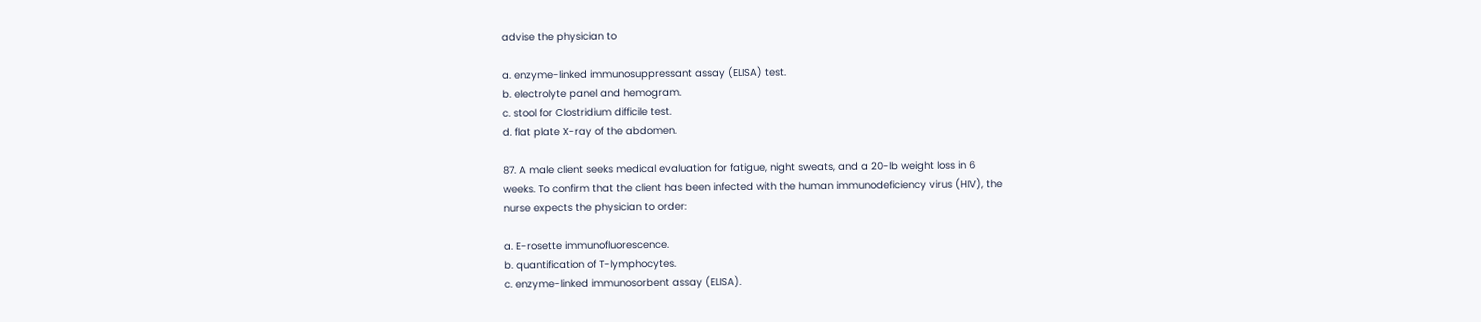advise the physician to

a. enzyme-linked immunosuppressant assay (ELISA) test.
b. electrolyte panel and hemogram.
c. stool for Clostridium difficile test.
d. flat plate X-ray of the abdomen.

87. A male client seeks medical evaluation for fatigue, night sweats, and a 20-lb weight loss in 6
weeks. To confirm that the client has been infected with the human immunodeficiency virus (HIV), the
nurse expects the physician to order:

a. E-rosette immunofluorescence.
b. quantification of T-lymphocytes.
c. enzyme-linked immunosorbent assay (ELISA).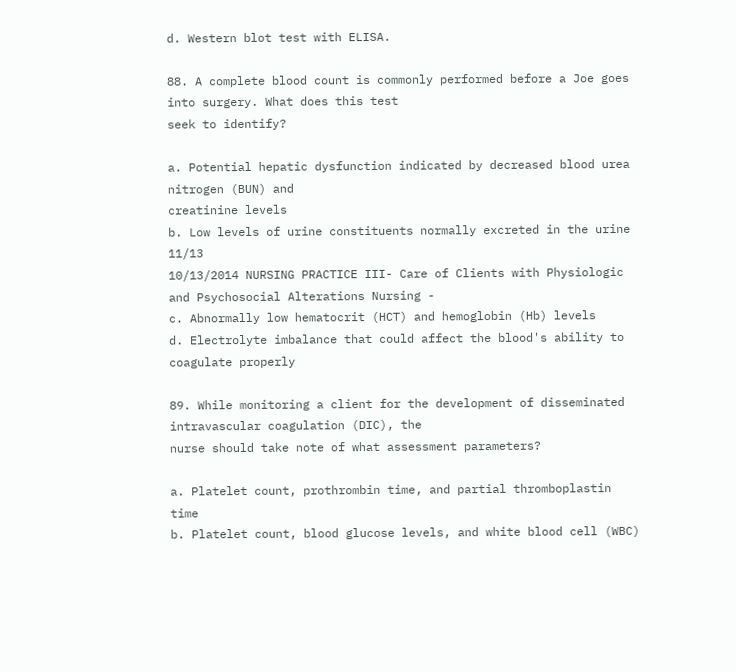d. Western blot test with ELISA.

88. A complete blood count is commonly performed before a Joe goes into surgery. What does this test
seek to identify?

a. Potential hepatic dysfunction indicated by decreased blood urea nitrogen (BUN) and
creatinine levels
b. Low levels of urine constituents normally excreted in the urine 11/13
10/13/2014 NURSING PRACTICE III- Care of Clients with Physiologic and Psychosocial Alterations Nursing -
c. Abnormally low hematocrit (HCT) and hemoglobin (Hb) levels
d. Electrolyte imbalance that could affect the blood's ability to coagulate properly

89. While monitoring a client for the development of disseminated intravascular coagulation (DIC), the
nurse should take note of what assessment parameters?

a. Platelet count, prothrombin time, and partial thromboplastin time
b. Platelet count, blood glucose levels, and white blood cell (WBC)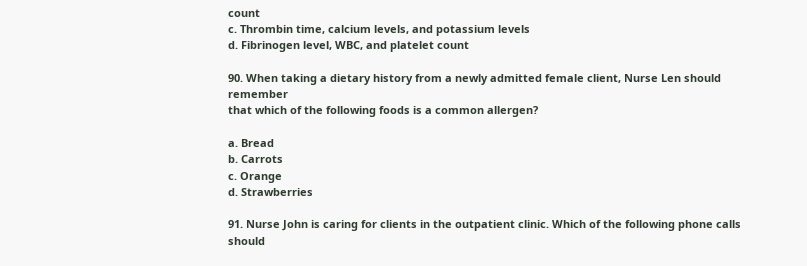count
c. Thrombin time, calcium levels, and potassium levels
d. Fibrinogen level, WBC, and platelet count

90. When taking a dietary history from a newly admitted female client, Nurse Len should remember
that which of the following foods is a common allergen?

a. Bread
b. Carrots
c. Orange
d. Strawberries

91. Nurse John is caring for clients in the outpatient clinic. Which of the following phone calls should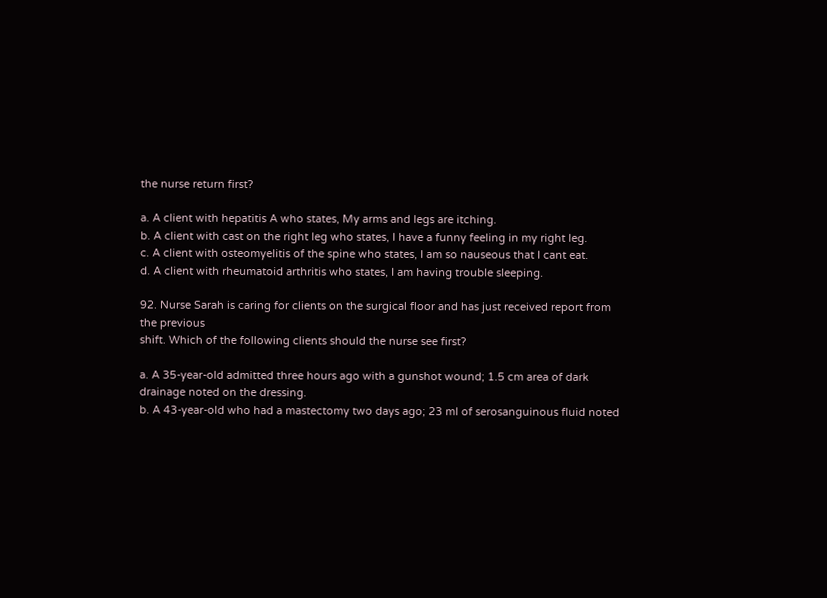the nurse return first?

a. A client with hepatitis A who states, My arms and legs are itching.
b. A client with cast on the right leg who states, I have a funny feeling in my right leg.
c. A client with osteomyelitis of the spine who states, I am so nauseous that I cant eat.
d. A client with rheumatoid arthritis who states, I am having trouble sleeping.

92. Nurse Sarah is caring for clients on the surgical floor and has just received report from the previous
shift. Which of the following clients should the nurse see first?

a. A 35-year-old admitted three hours ago with a gunshot wound; 1.5 cm area of dark
drainage noted on the dressing.
b. A 43-year-old who had a mastectomy two days ago; 23 ml of serosanguinous fluid noted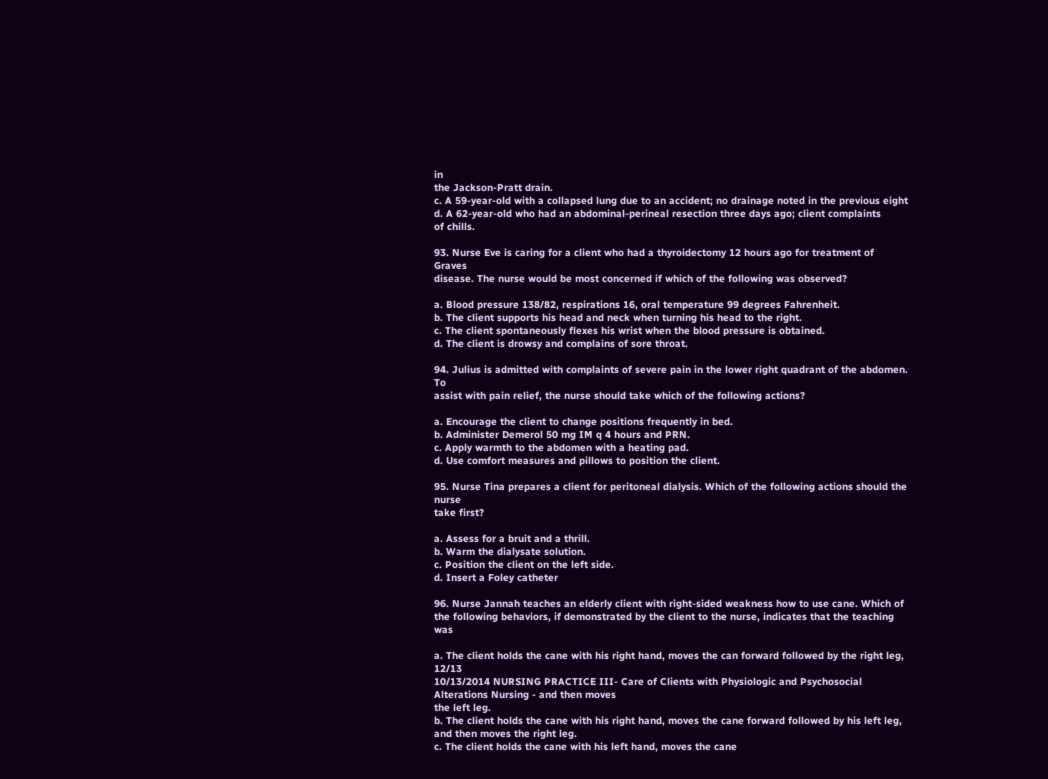in
the Jackson-Pratt drain.
c. A 59-year-old with a collapsed lung due to an accident; no drainage noted in the previous eight
d. A 62-year-old who had an abdominal-perineal resection three days ago; client complaints
of chills.

93. Nurse Eve is caring for a client who had a thyroidectomy 12 hours ago for treatment of Graves
disease. The nurse would be most concerned if which of the following was observed?

a. Blood pressure 138/82, respirations 16, oral temperature 99 degrees Fahrenheit.
b. The client supports his head and neck when turning his head to the right.
c. The client spontaneously flexes his wrist when the blood pressure is obtained.
d. The client is drowsy and complains of sore throat.

94. Julius is admitted with complaints of severe pain in the lower right quadrant of the abdomen. To
assist with pain relief, the nurse should take which of the following actions?

a. Encourage the client to change positions frequently in bed.
b. Administer Demerol 50 mg IM q 4 hours and PRN.
c. Apply warmth to the abdomen with a heating pad.
d. Use comfort measures and pillows to position the client.

95. Nurse Tina prepares a client for peritoneal dialysis. Which of the following actions should the nurse
take first?

a. Assess for a bruit and a thrill.
b. Warm the dialysate solution.
c. Position the client on the left side.
d. Insert a Foley catheter

96. Nurse Jannah teaches an elderly client with right-sided weakness how to use cane. Which of
the following behaviors, if demonstrated by the client to the nurse, indicates that the teaching was

a. The client holds the cane with his right hand, moves the can forward followed by the right leg, 12/13
10/13/2014 NURSING PRACTICE III- Care of Clients with Physiologic and Psychosocial Alterations Nursing - and then moves
the left leg.
b. The client holds the cane with his right hand, moves the cane forward followed by his left leg,
and then moves the right leg.
c. The client holds the cane with his left hand, moves the cane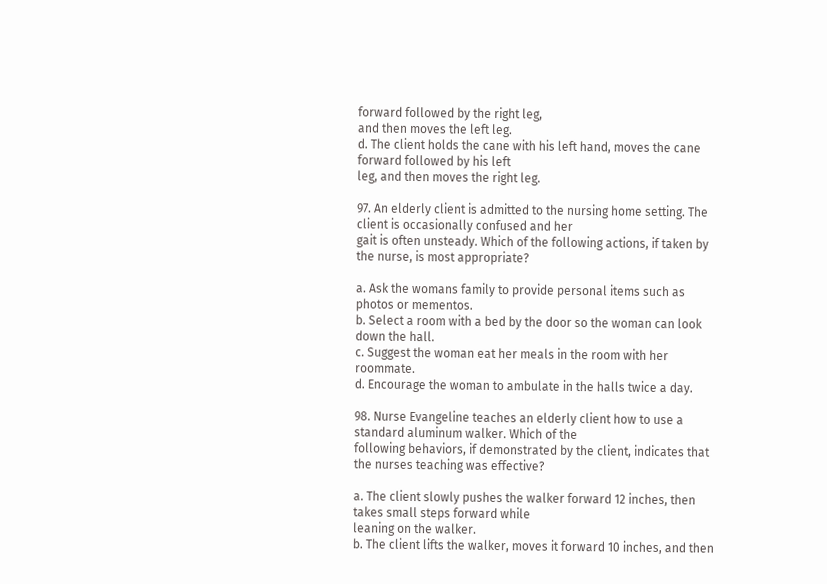forward followed by the right leg,
and then moves the left leg.
d. The client holds the cane with his left hand, moves the cane forward followed by his left
leg, and then moves the right leg.

97. An elderly client is admitted to the nursing home setting. The client is occasionally confused and her
gait is often unsteady. Which of the following actions, if taken by the nurse, is most appropriate?

a. Ask the womans family to provide personal items such as photos or mementos.
b. Select a room with a bed by the door so the woman can look down the hall.
c. Suggest the woman eat her meals in the room with her roommate.
d. Encourage the woman to ambulate in the halls twice a day.

98. Nurse Evangeline teaches an elderly client how to use a standard aluminum walker. Which of the
following behaviors, if demonstrated by the client, indicates that the nurses teaching was effective?

a. The client slowly pushes the walker forward 12 inches, then takes small steps forward while
leaning on the walker.
b. The client lifts the walker, moves it forward 10 inches, and then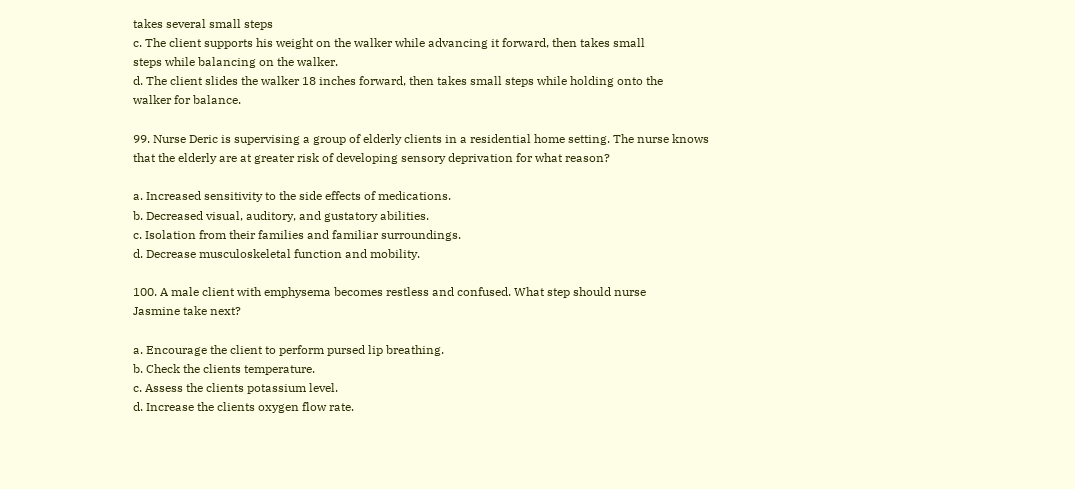takes several small steps
c. The client supports his weight on the walker while advancing it forward, then takes small
steps while balancing on the walker.
d. The client slides the walker 18 inches forward, then takes small steps while holding onto the
walker for balance.

99. Nurse Deric is supervising a group of elderly clients in a residential home setting. The nurse knows
that the elderly are at greater risk of developing sensory deprivation for what reason?

a. Increased sensitivity to the side effects of medications.
b. Decreased visual, auditory, and gustatory abilities.
c. Isolation from their families and familiar surroundings.
d. Decrease musculoskeletal function and mobility.

100. A male client with emphysema becomes restless and confused. What step should nurse
Jasmine take next?

a. Encourage the client to perform pursed lip breathing.
b. Check the clients temperature.
c. Assess the clients potassium level.
d. Increase the clients oxygen flow rate.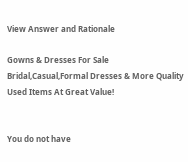View Answer and Rationale

Gowns & Dresses For Sale
Bridal,Casual,Formal Dresses & More Quality Used Items At Great Value!


You do not have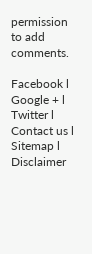permission to add comments.

Facebook l Google + l Twitter l Contact us l Sitemap l Disclaimer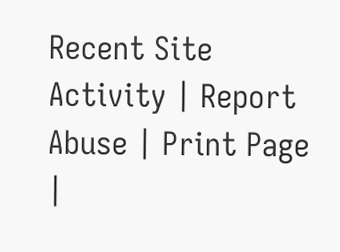Recent Site Activity | Report Abuse | Print Page |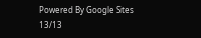Powered By Google Sites 13/13